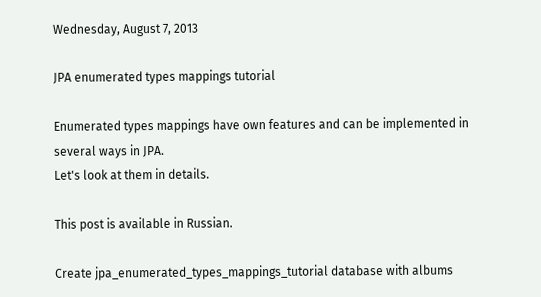Wednesday, August 7, 2013

JPA enumerated types mappings tutorial

Enumerated types mappings have own features and can be implemented in several ways in JPA.
Let's look at them in details.

This post is available in Russian.

Create jpa_enumerated_types_mappings_tutorial database with albums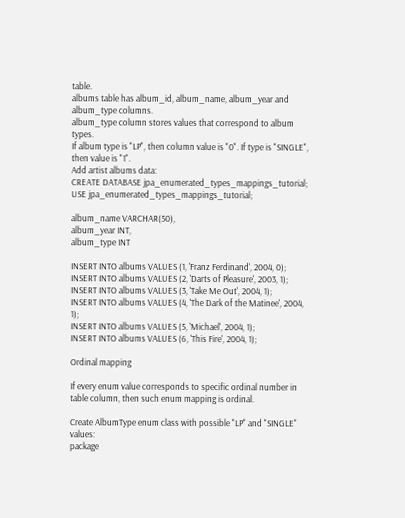table.
albums table has album_id, album_name, album_year and album_type columns.
album_type column stores values that correspond to album types.
If album type is "LP", then column value is "0". If type is "SINGLE", then value is "1".
Add artist albums data:
CREATE DATABASE jpa_enumerated_types_mappings_tutorial;
USE jpa_enumerated_types_mappings_tutorial;

album_name VARCHAR(50),
album_year INT,
album_type INT

INSERT INTO albums VALUES (1, 'Franz Ferdinand', 2004, 0);
INSERT INTO albums VALUES (2, 'Darts of Pleasure', 2003, 1);
INSERT INTO albums VALUES (3, 'Take Me Out', 2004, 1);
INSERT INTO albums VALUES (4, 'The Dark of the Matinee', 2004, 1);
INSERT INTO albums VALUES (5, 'Michael', 2004, 1);
INSERT INTO albums VALUES (6, 'This Fire', 2004, 1);

Ordinal mapping

If every enum value corresponds to specific ordinal number in table column, then such enum mapping is ordinal.

Create AlbumType enum class with possible "LP" and "SINGLE" values:
package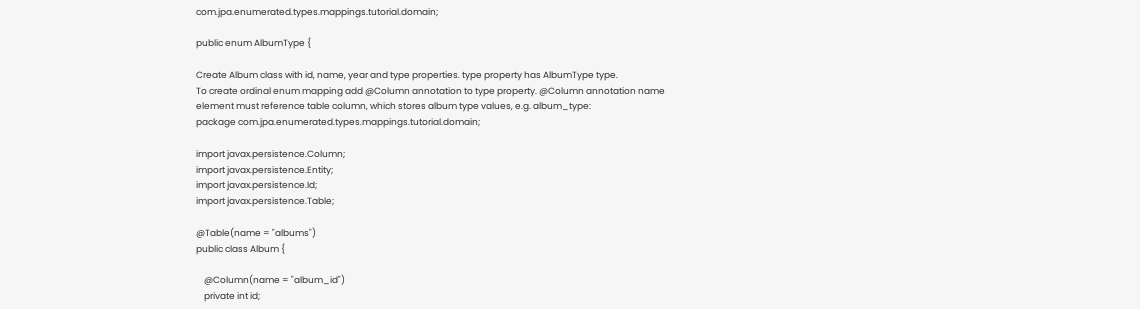com.jpa.enumerated.types.mappings.tutorial.domain;

public enum AlbumType {

Create Album class with id, name, year and type properties. type property has AlbumType type.
To create ordinal enum mapping add @Column annotation to type property. @Column annotation name element must reference table column, which stores album type values, e.g. album_type:
package com.jpa.enumerated.types.mappings.tutorial.domain;

import javax.persistence.Column;
import javax.persistence.Entity;
import javax.persistence.Id;
import javax.persistence.Table;

@Table(name = "albums")
public class Album {

    @Column(name = "album_id")
    private int id;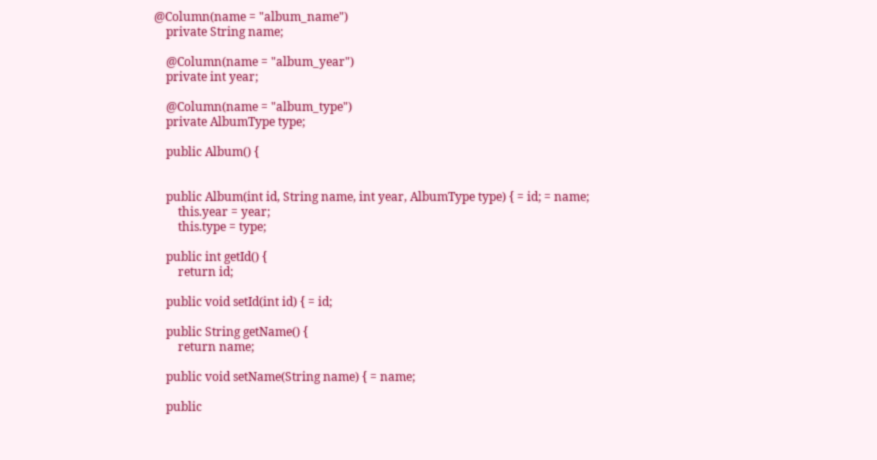@Column(name = "album_name")
    private String name;

    @Column(name = "album_year")
    private int year;

    @Column(name = "album_type")
    private AlbumType type;

    public Album() {


    public Album(int id, String name, int year, AlbumType type) { = id; = name;
        this.year = year;
        this.type = type;

    public int getId() {
        return id;

    public void setId(int id) { = id;

    public String getName() {
        return name;

    public void setName(String name) { = name;

    public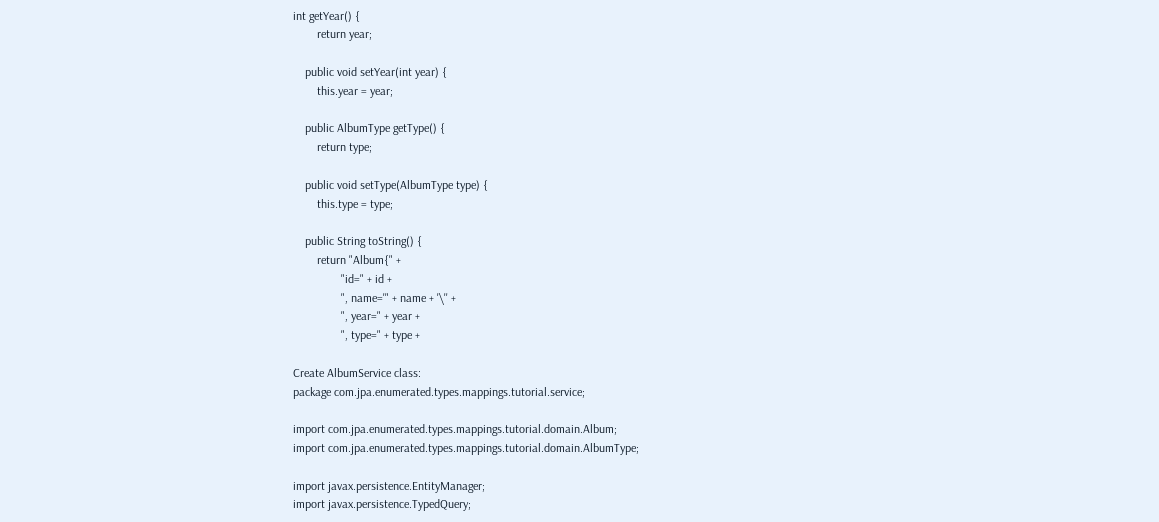int getYear() {
        return year;

    public void setYear(int year) {
        this.year = year;

    public AlbumType getType() {
        return type;

    public void setType(AlbumType type) {
        this.type = type;

    public String toString() {
        return "Album{" +
                "id=" + id +
                ", name='" + name + '\'' +
                ", year=" + year +
                ", type=" + type +

Create AlbumService class:
package com.jpa.enumerated.types.mappings.tutorial.service;

import com.jpa.enumerated.types.mappings.tutorial.domain.Album;
import com.jpa.enumerated.types.mappings.tutorial.domain.AlbumType;

import javax.persistence.EntityManager;
import javax.persistence.TypedQuery;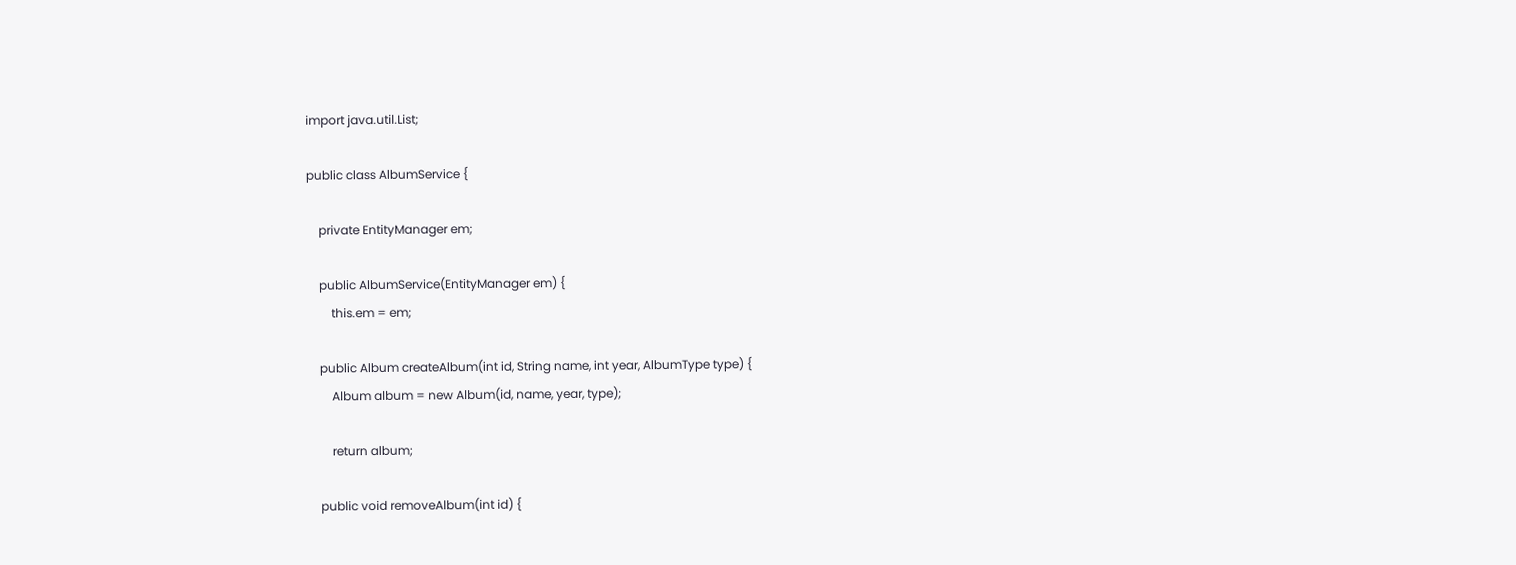import java.util.List;

public class AlbumService {

    private EntityManager em;

    public AlbumService(EntityManager em) {
        this.em = em;

    public Album createAlbum(int id, String name, int year, AlbumType type) {
        Album album = new Album(id, name, year, type);

        return album;

    public void removeAlbum(int id) {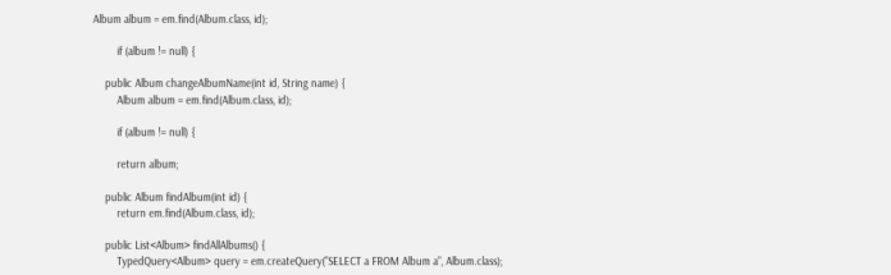Album album = em.find(Album.class, id);

        if (album != null) {

    public Album changeAlbumName(int id, String name) {
        Album album = em.find(Album.class, id);

        if (album != null) {

        return album;

    public Album findAlbum(int id) {
        return em.find(Album.class, id);

    public List<Album> findAllAlbums() {
        TypedQuery<Album> query = em.createQuery("SELECT a FROM Album a", Album.class);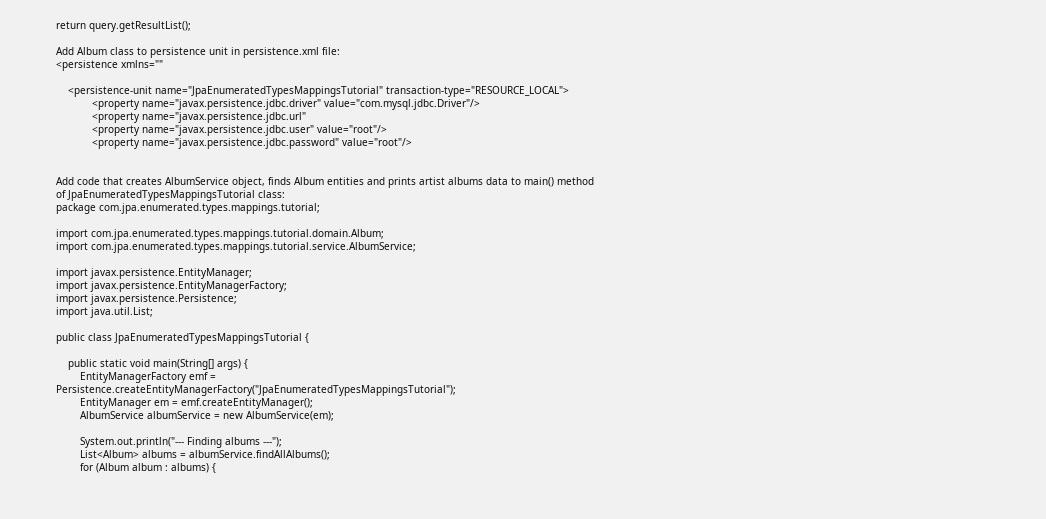return query.getResultList();

Add Album class to persistence unit in persistence.xml file:
<persistence xmlns=""

    <persistence-unit name="JpaEnumeratedTypesMappingsTutorial" transaction-type="RESOURCE_LOCAL">
            <property name="javax.persistence.jdbc.driver" value="com.mysql.jdbc.Driver"/>
            <property name="javax.persistence.jdbc.url"
            <property name="javax.persistence.jdbc.user" value="root"/>
            <property name="javax.persistence.jdbc.password" value="root"/>


Add code that creates AlbumService object, finds Album entities and prints artist albums data to main() method of JpaEnumeratedTypesMappingsTutorial class:
package com.jpa.enumerated.types.mappings.tutorial;

import com.jpa.enumerated.types.mappings.tutorial.domain.Album;
import com.jpa.enumerated.types.mappings.tutorial.service.AlbumService;

import javax.persistence.EntityManager;
import javax.persistence.EntityManagerFactory;
import javax.persistence.Persistence;
import java.util.List;

public class JpaEnumeratedTypesMappingsTutorial {

    public static void main(String[] args) {
        EntityManagerFactory emf = Persistence.createEntityManagerFactory("JpaEnumeratedTypesMappingsTutorial");
        EntityManager em = emf.createEntityManager();
        AlbumService albumService = new AlbumService(em);

        System.out.println("--- Finding albums ---");
        List<Album> albums = albumService.findAllAlbums();
        for (Album album : albums) {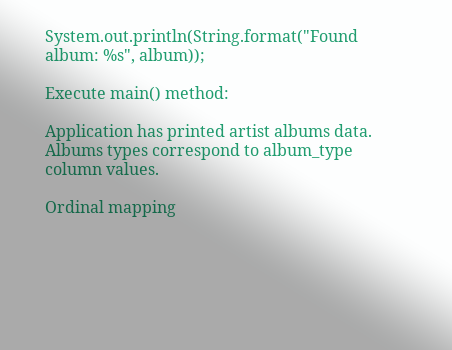System.out.println(String.format("Found album: %s", album));

Execute main() method:

Application has printed artist albums data. Albums types correspond to album_type column values.

Ordinal mapping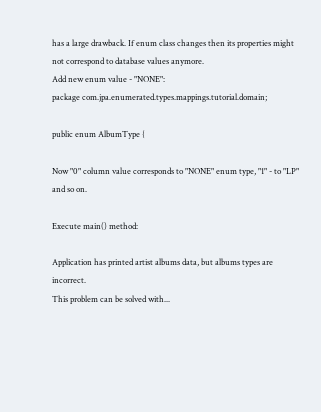has a large drawback. If enum class changes then its properties might not correspond to database values anymore.
Add new enum value - "NONE":
package com.jpa.enumerated.types.mappings.tutorial.domain;

public enum AlbumType {

Now "0" column value corresponds to "NONE" enum type, "1" - to "LP" and so on.

Execute main() method:

Application has printed artist albums data, but albums types are incorrect.
This problem can be solved with...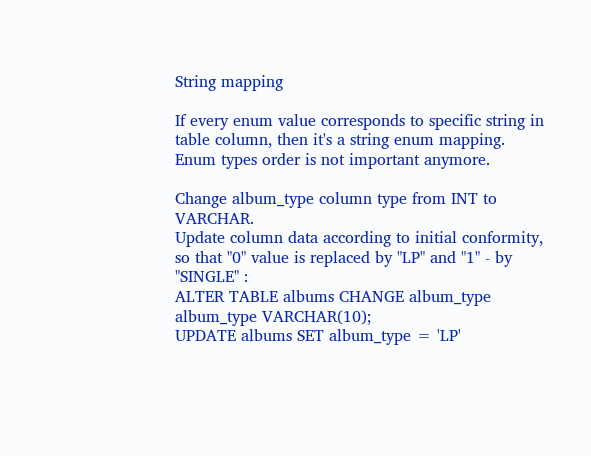String mapping

If every enum value corresponds to specific string in table column, then it's a string enum mapping. Enum types order is not important anymore.

Change album_type column type from INT to VARCHAR.
Update column data according to initial conformity, so that "0" value is replaced by "LP" and "1" - by "SINGLE" :
ALTER TABLE albums CHANGE album_type album_type VARCHAR(10);
UPDATE albums SET album_type = 'LP'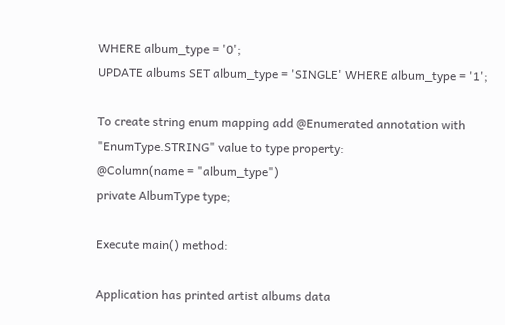WHERE album_type = '0';
UPDATE albums SET album_type = 'SINGLE' WHERE album_type = '1';

To create string enum mapping add @Enumerated annotation with "EnumType.STRING" value to type property:
@Column(name = "album_type")
private AlbumType type;

Execute main() method:

Application has printed artist albums data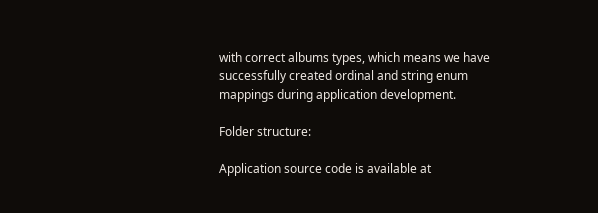with correct albums types, which means we have successfully created ordinal and string enum mappings during application development.

Folder structure:

Application source code is available at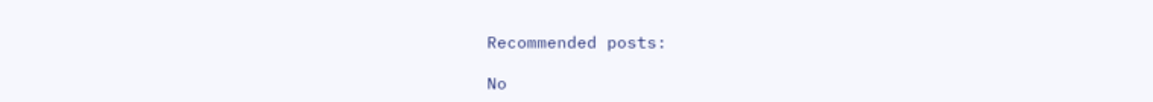Recommended posts:

No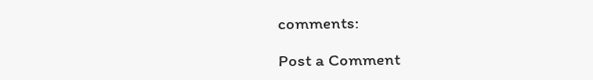comments:

Post a Comment